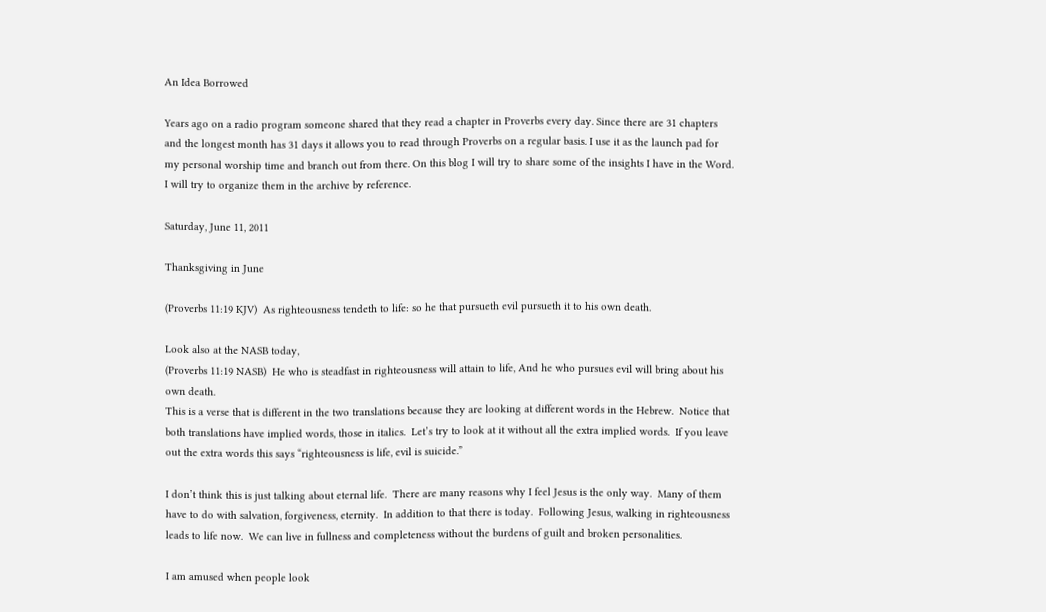An Idea Borrowed

Years ago on a radio program someone shared that they read a chapter in Proverbs every day. Since there are 31 chapters and the longest month has 31 days it allows you to read through Proverbs on a regular basis. I use it as the launch pad for my personal worship time and branch out from there. On this blog I will try to share some of the insights I have in the Word. I will try to organize them in the archive by reference.

Saturday, June 11, 2011

Thanksgiving in June

(Proverbs 11:19 KJV)  As righteousness tendeth to life: so he that pursueth evil pursueth it to his own death.

Look also at the NASB today,
(Proverbs 11:19 NASB)  He who is steadfast in righteousness will attain to life, And he who pursues evil will bring about his own death.
This is a verse that is different in the two translations because they are looking at different words in the Hebrew.  Notice that both translations have implied words, those in italics.  Let’s try to look at it without all the extra implied words.  If you leave out the extra words this says “righteousness is life, evil is suicide.”

I don’t think this is just talking about eternal life.  There are many reasons why I feel Jesus is the only way.  Many of them have to do with salvation, forgiveness, eternity.  In addition to that there is today.  Following Jesus, walking in righteousness leads to life now.  We can live in fullness and completeness without the burdens of guilt and broken personalities.

I am amused when people look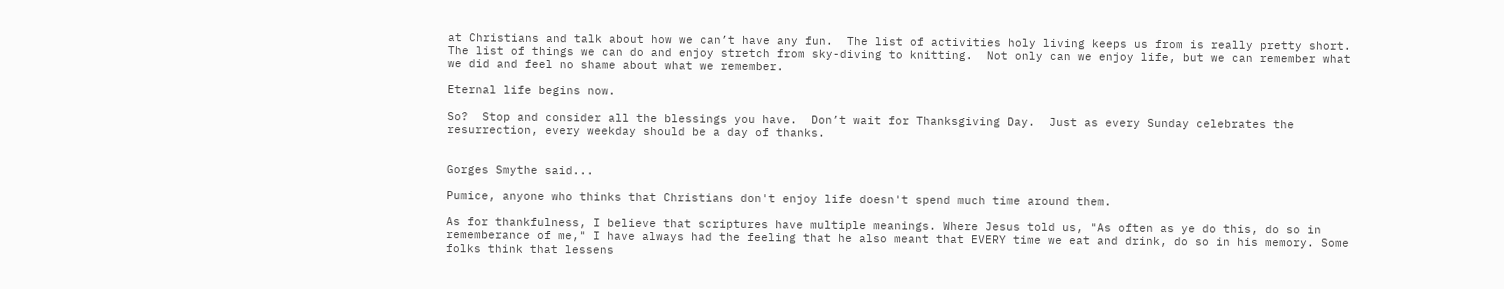at Christians and talk about how we can’t have any fun.  The list of activities holy living keeps us from is really pretty short.  The list of things we can do and enjoy stretch from sky-diving to knitting.  Not only can we enjoy life, but we can remember what we did and feel no shame about what we remember.

Eternal life begins now.

So?  Stop and consider all the blessings you have.  Don’t wait for Thanksgiving Day.  Just as every Sunday celebrates the resurrection, every weekday should be a day of thanks.


Gorges Smythe said...

Pumice, anyone who thinks that Christians don't enjoy life doesn't spend much time around them.

As for thankfulness, I believe that scriptures have multiple meanings. Where Jesus told us, "As often as ye do this, do so in rememberance of me," I have always had the feeling that he also meant that EVERY time we eat and drink, do so in his memory. Some folks think that lessens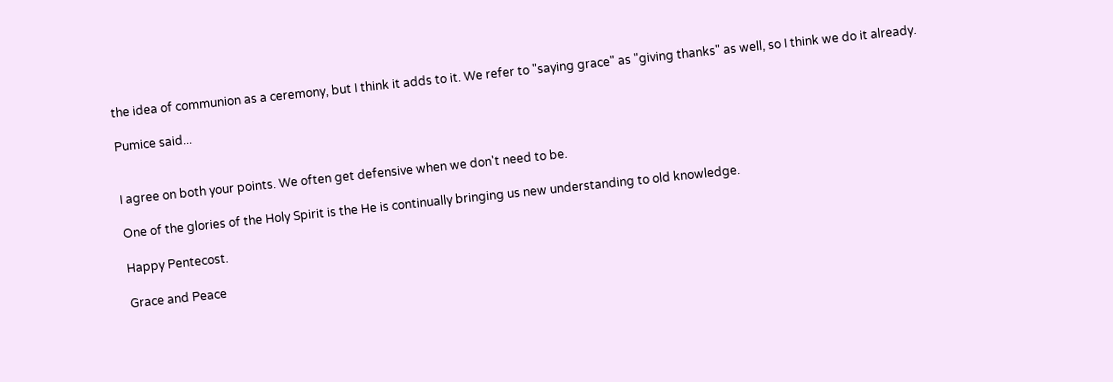the idea of communion as a ceremony, but I think it adds to it. We refer to "saying grace" as "giving thanks" as well, so I think we do it already.

Pumice said...


I agree on both your points. We often get defensive when we don't need to be.

One of the glories of the Holy Spirit is the He is continually bringing us new understanding to old knowledge.

Happy Pentecost.

Grace and Peace